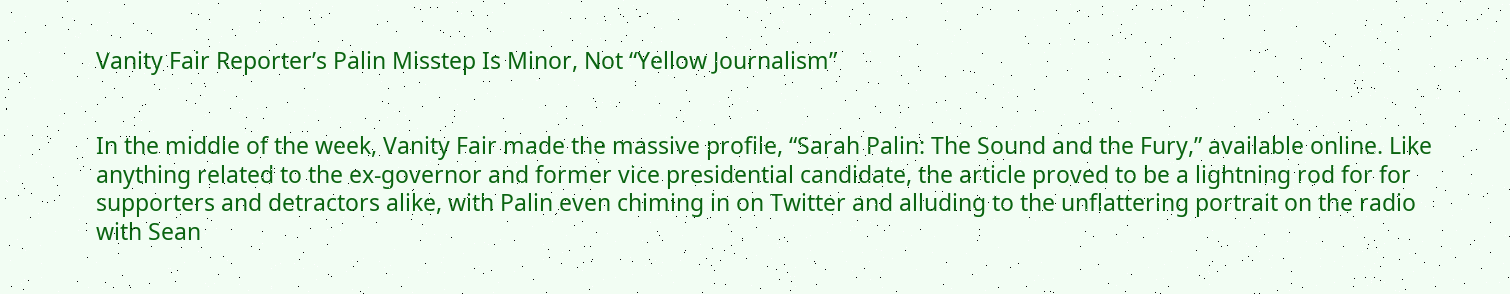Vanity Fair Reporter’s Palin Misstep Is Minor, Not “Yellow Journalism”


In the middle of the week, Vanity Fair made the massive profile, “Sarah Palin: The Sound and the Fury,” available online. Like anything related to the ex-governor and former vice presidential candidate, the article proved to be a lightning rod for for supporters and detractors alike, with Palin even chiming in on Twitter and alluding to the unflattering portrait on the radio with Sean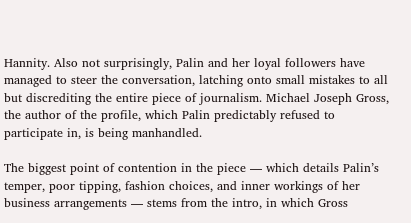Hannity. Also not surprisingly, Palin and her loyal followers have managed to steer the conversation, latching onto small mistakes to all but discrediting the entire piece of journalism. Michael Joseph Gross, the author of the profile, which Palin predictably refused to participate in, is being manhandled.

The biggest point of contention in the piece — which details Palin’s temper, poor tipping, fashion choices, and inner workings of her business arrangements — stems from the intro, in which Gross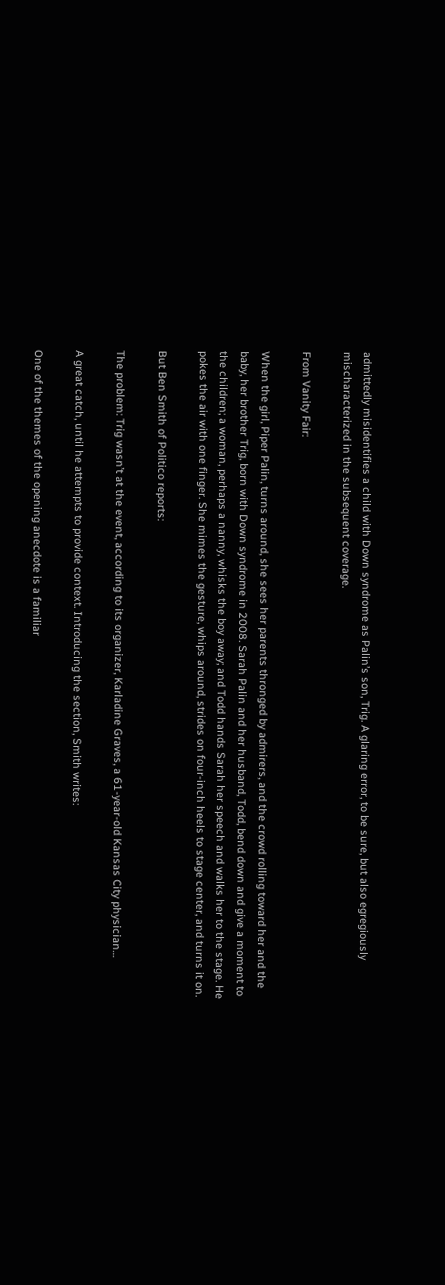admittedly misidentifies a child with Down syndrome as Palin’s son, Trig. A glaring error, to be sure, but also egregiously mischaracterized in the subsequent coverage.

From Vanity Fair:

When the girl, Piper Palin, turns around, she sees her parents thronged by admirers, and the crowd rolling toward her and the baby, her brother Trig, born with Down syndrome in 2008. Sarah Palin and her husband, Todd, bend down and give a moment to the children; a woman, perhaps a nanny, whisks the boy away; and Todd hands Sarah her speech and walks her to the stage. He pokes the air with one finger. She mimes the gesture, whips around, strides on four-inch heels to stage center, and turns it on.

But Ben Smith of Politico reports:

The problem: Trig wasn’t at the event, according to its organizer, Karladine Graves, a 61-year-old Kansas City physician…

A great catch, until he attempts to provide context. Introducing the section, Smith writes:

One of the themes of the opening anecdote is a familiar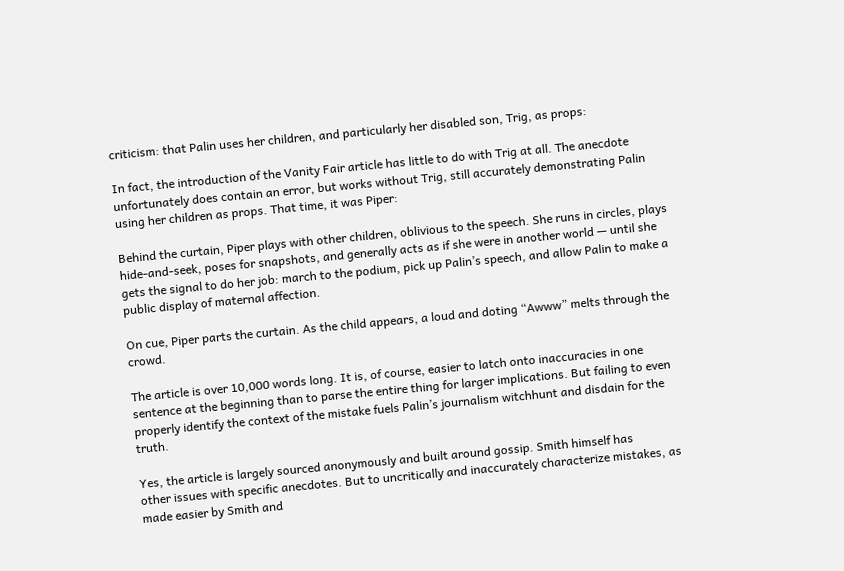criticism: that Palin uses her children, and particularly her disabled son, Trig, as props:

In fact, the introduction of the Vanity Fair article has little to do with Trig at all. The anecdote unfortunately does contain an error, but works without Trig, still accurately demonstrating Palin using her children as props. That time, it was Piper:

Behind the curtain, Piper plays with other children, oblivious to the speech. She runs in circles, plays hide-and-seek, poses for snapshots, and generally acts as if she were in another world — until she gets the signal to do her job: march to the podium, pick up Palin’s speech, and allow Palin to make a public display of maternal affection.

On cue, Piper parts the curtain. As the child appears, a loud and doting “Awww” melts through the crowd.

The article is over 10,000 words long. It is, of course, easier to latch onto inaccuracies in one sentence at the beginning than to parse the entire thing for larger implications. But failing to even properly identify the context of the mistake fuels Palin’s journalism witchhunt and disdain for the truth.

Yes, the article is largely sourced anonymously and built around gossip. Smith himself has
other issues with specific anecdotes. But to uncritically and inaccurately characterize mistakes, as made easier by Smith and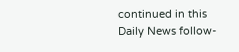continued in this Daily News follow-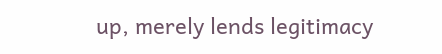up, merely lends legitimacy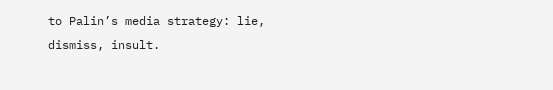to Palin’s media strategy: lie, dismiss, insult.